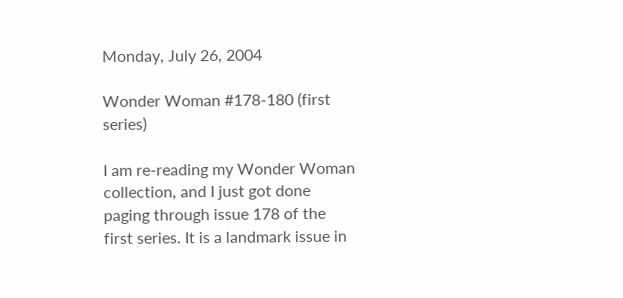Monday, July 26, 2004

Wonder Woman #178-180 (first series)

I am re-reading my Wonder Woman collection, and I just got done paging through issue 178 of the first series. It is a landmark issue in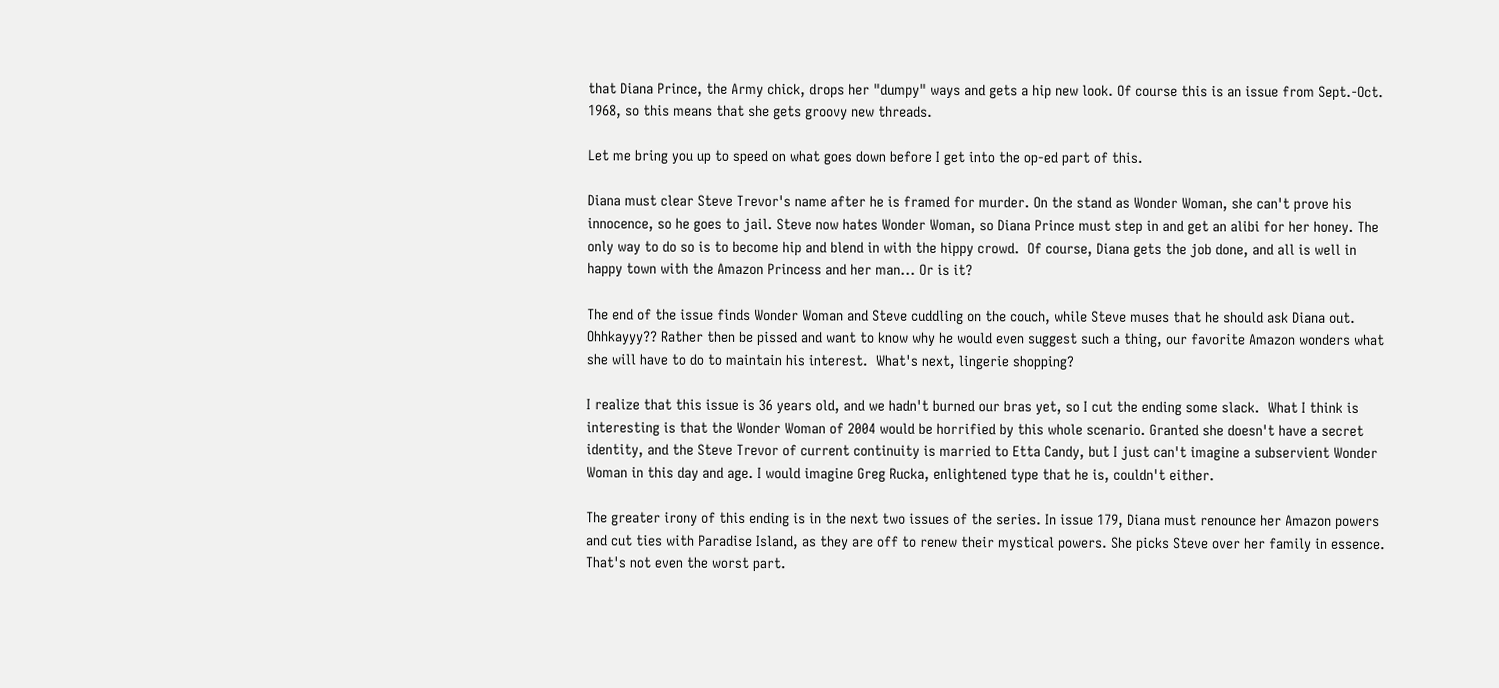that Diana Prince, the Army chick, drops her "dumpy" ways and gets a hip new look. Of course this is an issue from Sept.-Oct. 1968, so this means that she gets groovy new threads.

Let me bring you up to speed on what goes down before I get into the op-ed part of this.

Diana must clear Steve Trevor's name after he is framed for murder. On the stand as Wonder Woman, she can't prove his innocence, so he goes to jail. Steve now hates Wonder Woman, so Diana Prince must step in and get an alibi for her honey. The only way to do so is to become hip and blend in with the hippy crowd.  Of course, Diana gets the job done, and all is well in happy town with the Amazon Princess and her man... Or is it?

The end of the issue finds Wonder Woman and Steve cuddling on the couch, while Steve muses that he should ask Diana out. Ohhkayyy?? Rather then be pissed and want to know why he would even suggest such a thing, our favorite Amazon wonders what she will have to do to maintain his interest.  What's next, lingerie shopping?

I realize that this issue is 36 years old, and we hadn't burned our bras yet, so I cut the ending some slack.  What I think is interesting is that the Wonder Woman of 2004 would be horrified by this whole scenario. Granted she doesn't have a secret identity, and the Steve Trevor of current continuity is married to Etta Candy, but I just can't imagine a subservient Wonder Woman in this day and age. I would imagine Greg Rucka, enlightened type that he is, couldn't either.

The greater irony of this ending is in the next two issues of the series. In issue 179, Diana must renounce her Amazon powers and cut ties with Paradise Island, as they are off to renew their mystical powers. She picks Steve over her family in essence. That's not even the worst part.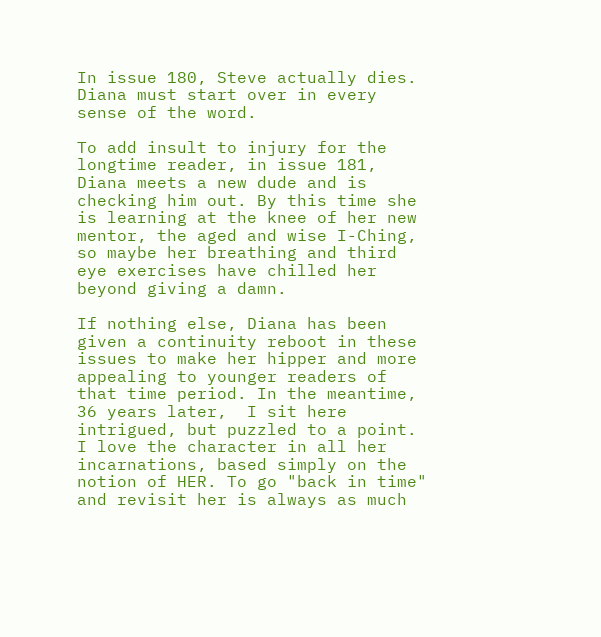In issue 180, Steve actually dies. Diana must start over in every sense of the word.

To add insult to injury for the longtime reader, in issue 181, Diana meets a new dude and is checking him out. By this time she is learning at the knee of her new mentor, the aged and wise I-Ching, so maybe her breathing and third eye exercises have chilled her beyond giving a damn.

If nothing else, Diana has been given a continuity reboot in these issues to make her hipper and more appealing to younger readers of that time period. In the meantime, 36 years later,  I sit here intrigued, but puzzled to a point. I love the character in all her incarnations, based simply on the notion of HER. To go "back in time" and revisit her is always as much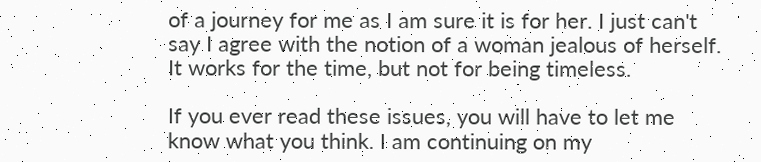of a journey for me as I am sure it is for her. I just can't say I agree with the notion of a woman jealous of herself. It works for the time, but not for being timeless.

If you ever read these issues, you will have to let me know what you think. I am continuing on my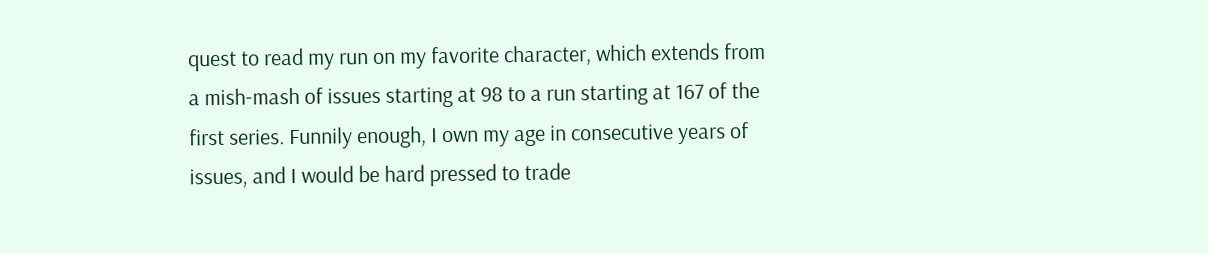quest to read my run on my favorite character, which extends from a mish-mash of issues starting at 98 to a run starting at 167 of the first series. Funnily enough, I own my age in consecutive years of issues, and I would be hard pressed to trade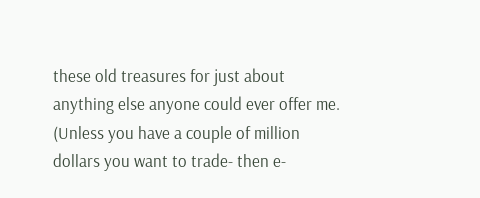these old treasures for just about anything else anyone could ever offer me. (Unless you have a couple of million dollars you want to trade- then e-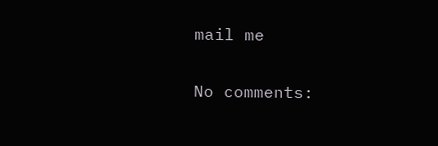mail me

No comments: